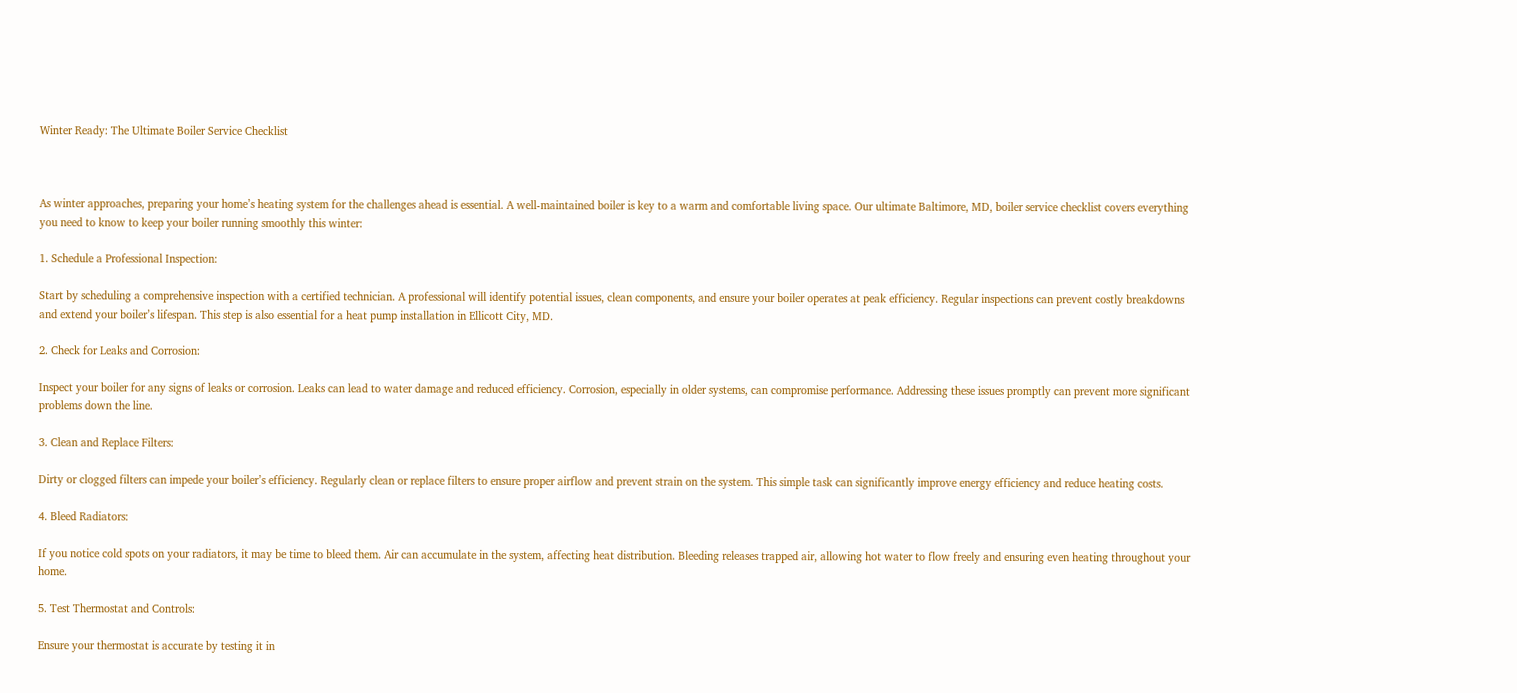Winter Ready: The Ultimate Boiler Service Checklist



As winter approaches, preparing your home’s heating system for the challenges ahead is essential. A well-maintained boiler is key to a warm and comfortable living space. Our ultimate Baltimore, MD, boiler service checklist covers everything you need to know to keep your boiler running smoothly this winter:

1. Schedule a Professional Inspection:

Start by scheduling a comprehensive inspection with a certified technician. A professional will identify potential issues, clean components, and ensure your boiler operates at peak efficiency. Regular inspections can prevent costly breakdowns and extend your boiler’s lifespan. This step is also essential for a heat pump installation in Ellicott City, MD.

2. Check for Leaks and Corrosion:

Inspect your boiler for any signs of leaks or corrosion. Leaks can lead to water damage and reduced efficiency. Corrosion, especially in older systems, can compromise performance. Addressing these issues promptly can prevent more significant problems down the line.

3. Clean and Replace Filters:

Dirty or clogged filters can impede your boiler’s efficiency. Regularly clean or replace filters to ensure proper airflow and prevent strain on the system. This simple task can significantly improve energy efficiency and reduce heating costs.

4. Bleed Radiators:

If you notice cold spots on your radiators, it may be time to bleed them. Air can accumulate in the system, affecting heat distribution. Bleeding releases trapped air, allowing hot water to flow freely and ensuring even heating throughout your home.

5. Test Thermostat and Controls:

Ensure your thermostat is accurate by testing it in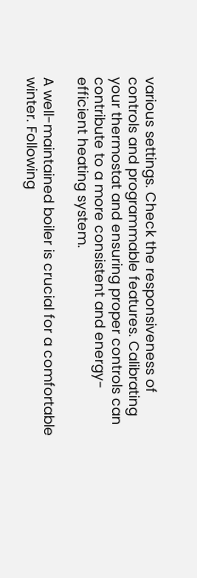various settings. Check the responsiveness of controls and programmable features. Calibrating your thermostat and ensuring proper controls can contribute to a more consistent and energy-efficient heating system.

A well-maintained boiler is crucial for a comfortable winter. Following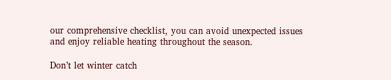our comprehensive checklist, you can avoid unexpected issues and enjoy reliable heating throughout the season.

Don’t let winter catch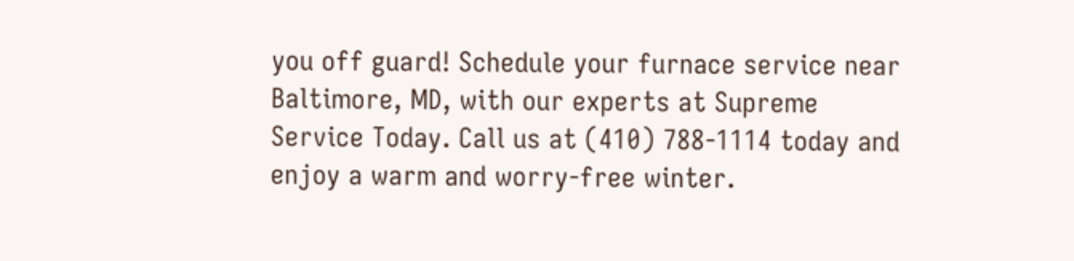you off guard! Schedule your furnace service near Baltimore, MD, with our experts at Supreme Service Today. Call us at (410) 788-1114 today and enjoy a warm and worry-free winter.